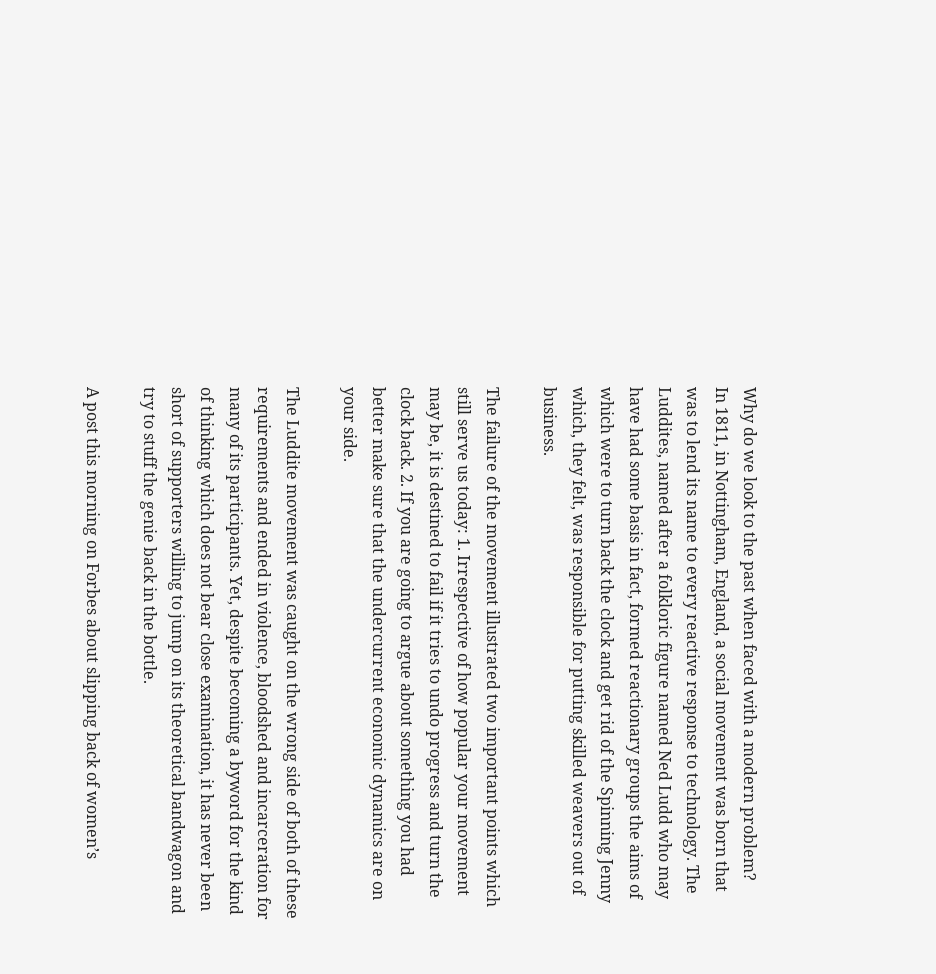Why do we look to the past when faced with a modern problem?
In 1811, in Nottingham, England, a social movement was born that was to lend its name to every reactive response to technology. The Luddites, named after a folkloric figure named Ned Ludd who may have had some basis in fact, formed reactionary groups the aims of which were to turn back the clock and get rid of the Spinning Jenny which, they felt, was responsible for putting skilled weavers out of business.

The failure of the movement illustrated two important points which still serve us today: 1. Irrespective of how popular your movement may be, it is destined to fail if it tries to undo progress and turn the clock back. 2. If you are going to argue about something you had better make sure that the undercurrent economic dynamics are on your side.

The Luddite movement was caught on the wrong side of both of these requirements and ended in violence, bloodshed and incarceration for many of its participants. Yet, despite becoming a byword for the kind of thinking which does not bear close examination, it has never been short of supporters willing to jump on its theoretical bandwagon and try to stuff the genie back in the bottle.

A post this morning on Forbes about slipping back of women’s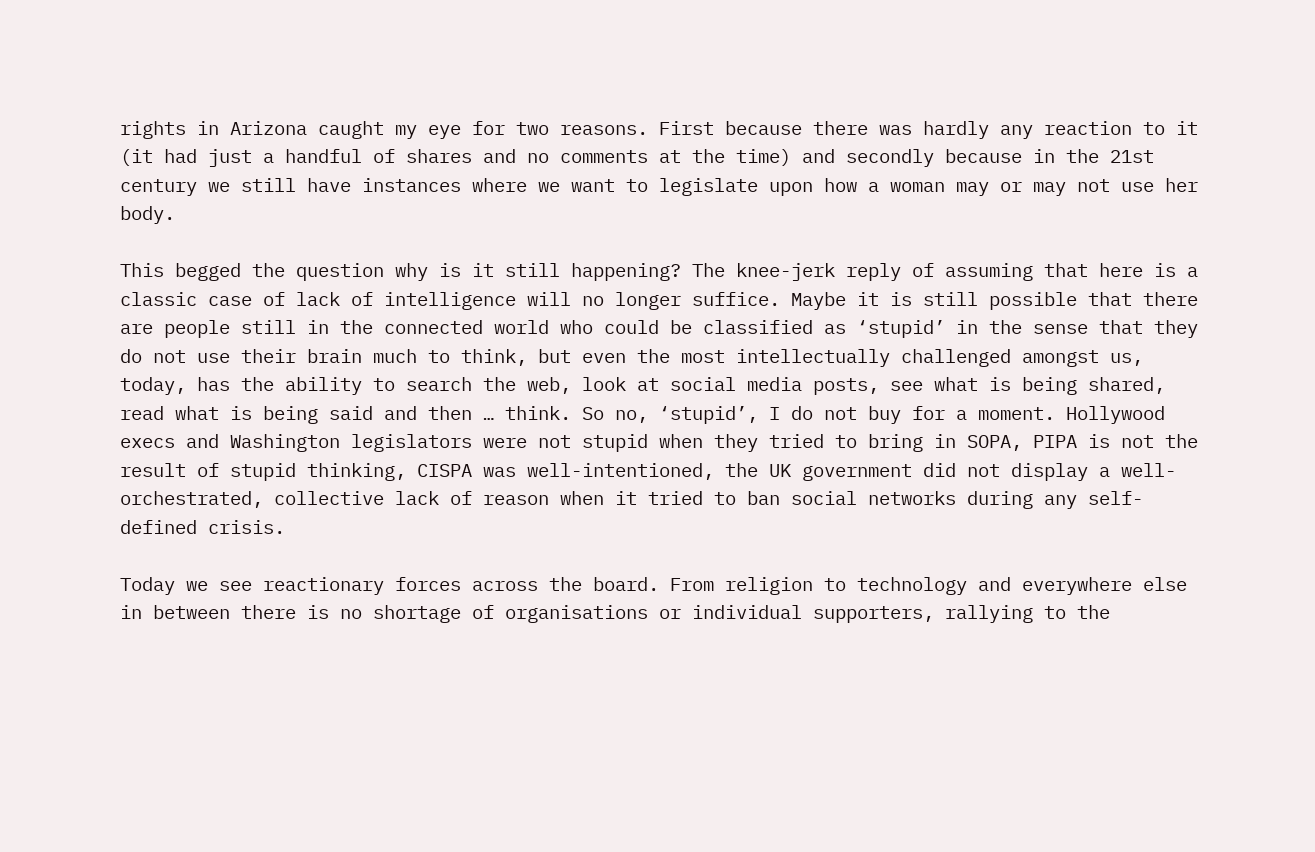rights in Arizona caught my eye for two reasons. First because there was hardly any reaction to it (it had just a handful of shares and no comments at the time) and secondly because in the 21st century we still have instances where we want to legislate upon how a woman may or may not use her body.

This begged the question why is it still happening? The knee-jerk reply of assuming that here is a classic case of lack of intelligence will no longer suffice. Maybe it is still possible that there are people still in the connected world who could be classified as ‘stupid’ in the sense that they do not use their brain much to think, but even the most intellectually challenged amongst us, today, has the ability to search the web, look at social media posts, see what is being shared, read what is being said and then … think. So no, ‘stupid’, I do not buy for a moment. Hollywood execs and Washington legislators were not stupid when they tried to bring in SOPA, PIPA is not the result of stupid thinking, CISPA was well-intentioned, the UK government did not display a well-orchestrated, collective lack of reason when it tried to ban social networks during any self-defined crisis.

Today we see reactionary forces across the board. From religion to technology and everywhere else in between there is no shortage of organisations or individual supporters, rallying to the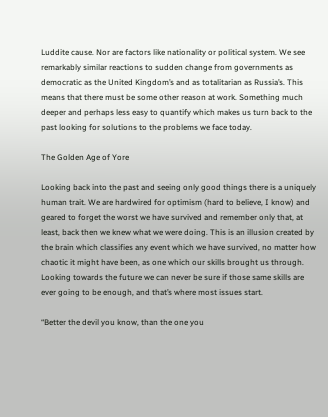Luddite cause. Nor are factors like nationality or political system. We see remarkably similar reactions to sudden change from governments as democratic as the United Kingdom’s and as totalitarian as Russia’s. This means that there must be some other reason at work. Something much deeper and perhaps less easy to quantify which makes us turn back to the past looking for solutions to the problems we face today.

The Golden Age of Yore

Looking back into the past and seeing only good things there is a uniquely human trait. We are hardwired for optimism (hard to believe, I know) and geared to forget the worst we have survived and remember only that, at least, back then we knew what we were doing. This is an illusion created by the brain which classifies any event which we have survived, no matter how chaotic it might have been, as one which our skills brought us through. Looking towards the future we can never be sure if those same skills are ever going to be enough, and that’s where most issues start.

“Better the devil you know, than the one you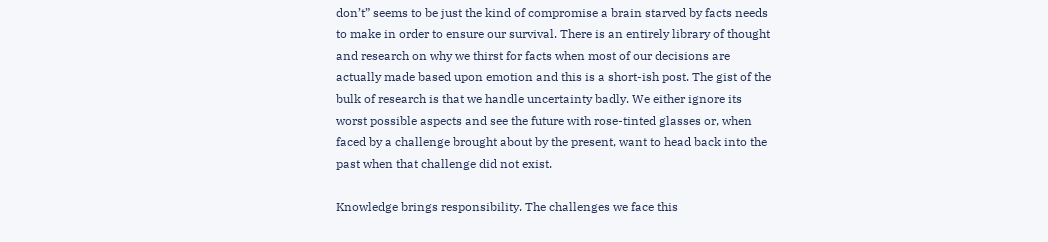don’t” seems to be just the kind of compromise a brain starved by facts needs to make in order to ensure our survival. There is an entirely library of thought and research on why we thirst for facts when most of our decisions are actually made based upon emotion and this is a short-ish post. The gist of the bulk of research is that we handle uncertainty badly. We either ignore its worst possible aspects and see the future with rose-tinted glasses or, when faced by a challenge brought about by the present, want to head back into the past when that challenge did not exist.

Knowledge brings responsibility. The challenges we face this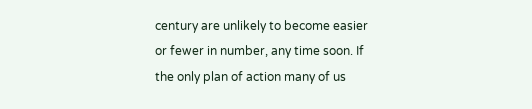century are unlikely to become easier or fewer in number, any time soon. If the only plan of action many of us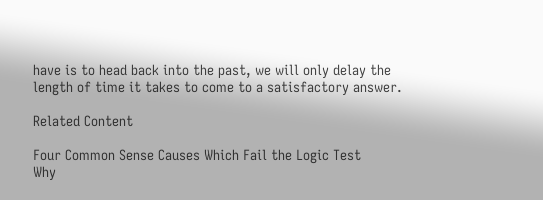have is to head back into the past, we will only delay the length of time it takes to come to a satisfactory answer.

Related Content

Four Common Sense Causes Which Fail the Logic Test
Why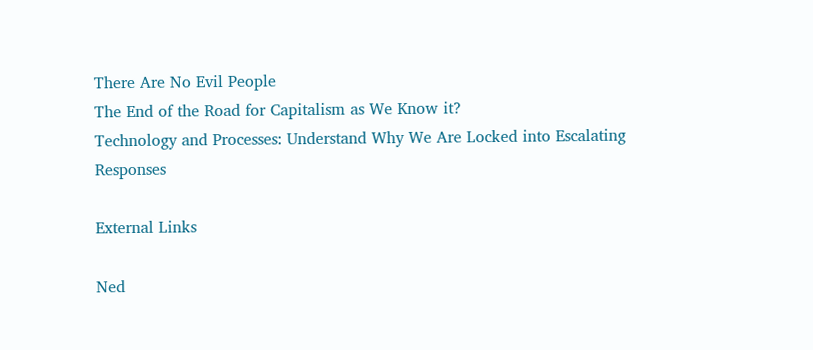There Are No Evil People
The End of the Road for Capitalism as We Know it?
Technology and Processes: Understand Why We Are Locked into Escalating Responses

External Links

Ned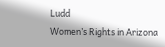Ludd
Women’s Rights in Arizona